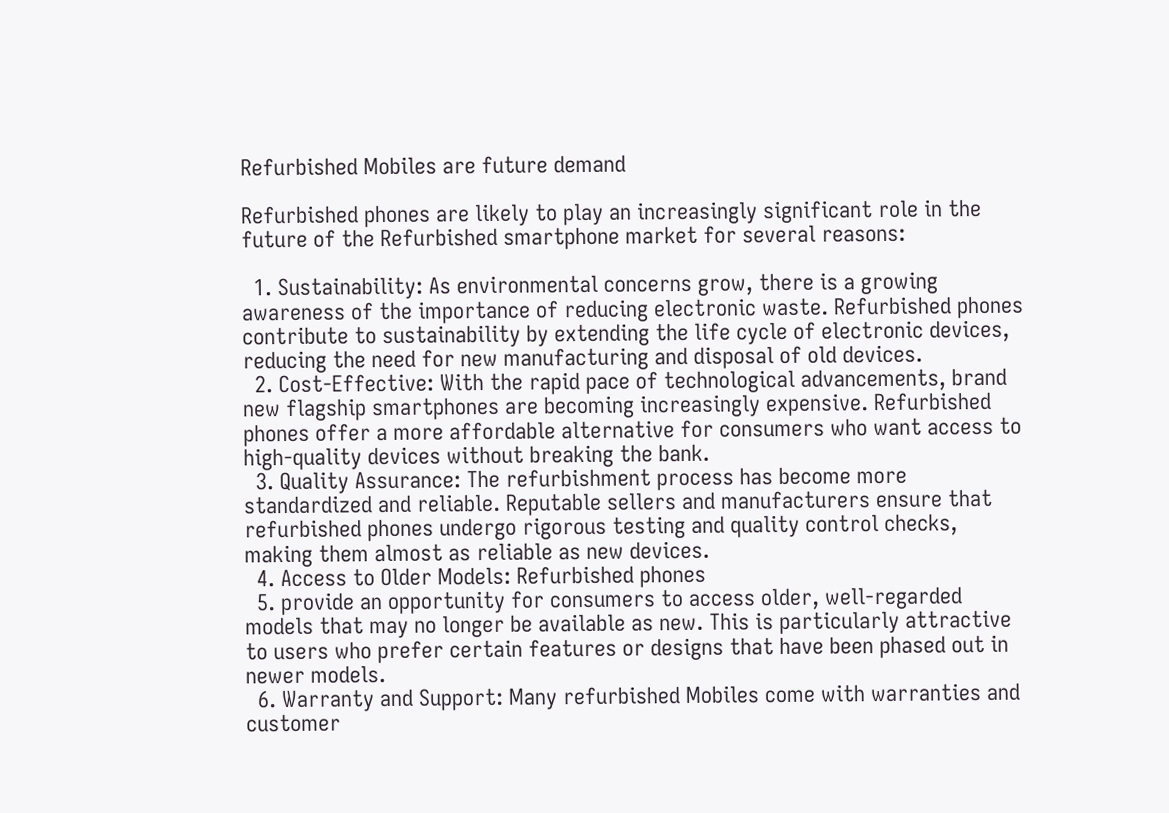Refurbished Mobiles are future demand

Refurbished phones are likely to play an increasingly significant role in the future of the Refurbished smartphone market for several reasons:

  1. Sustainability: As environmental concerns grow, there is a growing awareness of the importance of reducing electronic waste. Refurbished phones contribute to sustainability by extending the life cycle of electronic devices, reducing the need for new manufacturing and disposal of old devices.
  2. Cost-Effective: With the rapid pace of technological advancements, brand new flagship smartphones are becoming increasingly expensive. Refurbished phones offer a more affordable alternative for consumers who want access to high-quality devices without breaking the bank.
  3. Quality Assurance: The refurbishment process has become more standardized and reliable. Reputable sellers and manufacturers ensure that refurbished phones undergo rigorous testing and quality control checks, making them almost as reliable as new devices.
  4. Access to Older Models: Refurbished phones
  5. provide an opportunity for consumers to access older, well-regarded models that may no longer be available as new. This is particularly attractive to users who prefer certain features or designs that have been phased out in newer models.
  6. Warranty and Support: Many refurbished Mobiles come with warranties and customer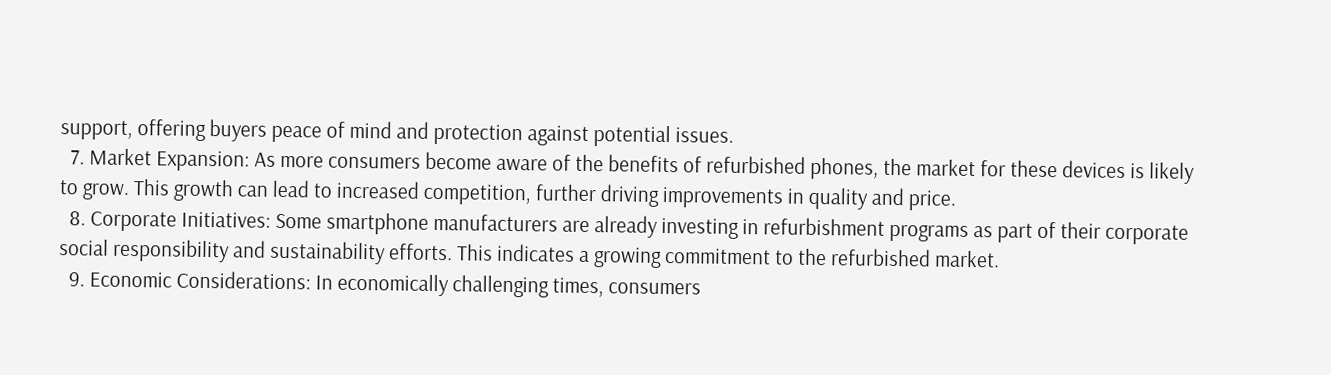support, offering buyers peace of mind and protection against potential issues.
  7. Market Expansion: As more consumers become aware of the benefits of refurbished phones, the market for these devices is likely to grow. This growth can lead to increased competition, further driving improvements in quality and price.
  8. Corporate Initiatives: Some smartphone manufacturers are already investing in refurbishment programs as part of their corporate social responsibility and sustainability efforts. This indicates a growing commitment to the refurbished market.
  9. Economic Considerations: In economically challenging times, consumers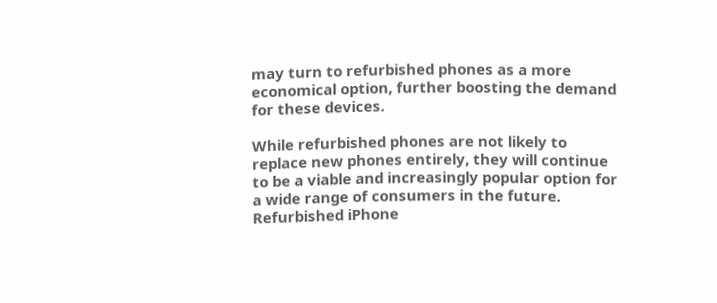may turn to refurbished phones as a more economical option, further boosting the demand for these devices.

While refurbished phones are not likely to replace new phones entirely, they will continue to be a viable and increasingly popular option for a wide range of consumers in the future. Refurbished iPhone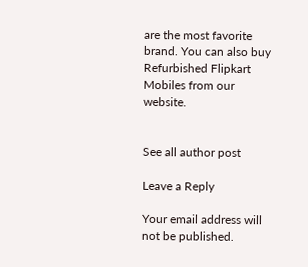are the most favorite brand. You can also buy Refurbished Flipkart Mobiles from our website.


See all author post

Leave a Reply

Your email address will not be published.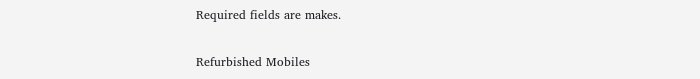Required fields are makes.

Refurbished Mobiles